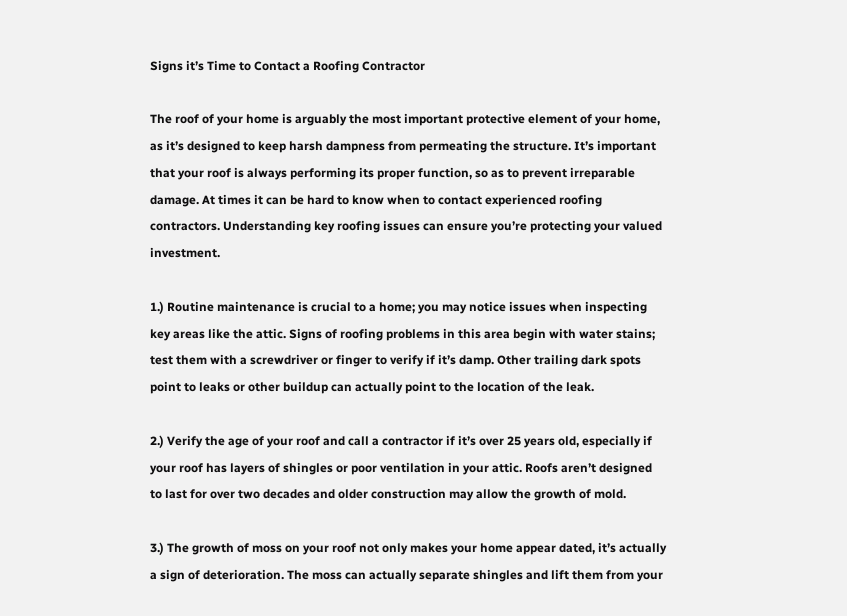Signs it’s Time to Contact a Roofing Contractor

The roof of your home is arguably the most important protective element of your home, as it’s designed to keep harsh dampness from permeating the structure. It’s important that your roof is always performing its proper function, so as to prevent irreparable damage. At times it can be hard to know when to contact experienced roofing contractors. Understanding key roofing issues can ensure you’re protecting your valued investment.

1.) Routine maintenance is crucial to a home; you may notice issues when inspecting key areas like the attic. Signs of roofing problems in this area begin with water stains; test them with a screwdriver or finger to verify if it’s damp. Other trailing dark spots point to leaks or other buildup can actually point to the location of the leak.

2.) Verify the age of your roof and call a contractor if it’s over 25 years old, especially if your roof has layers of shingles or poor ventilation in your attic. Roofs aren’t designed to last for over two decades and older construction may allow the growth of mold.

3.) The growth of moss on your roof not only makes your home appear dated, it’s actually a sign of deterioration. The moss can actually separate shingles and lift them from your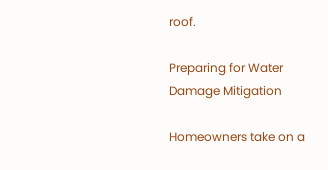roof.

Preparing for Water Damage Mitigation

Homeowners take on a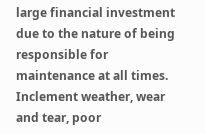large financial investment due to the nature of being responsible for maintenance at all times. Inclement weather, wear and tear, poor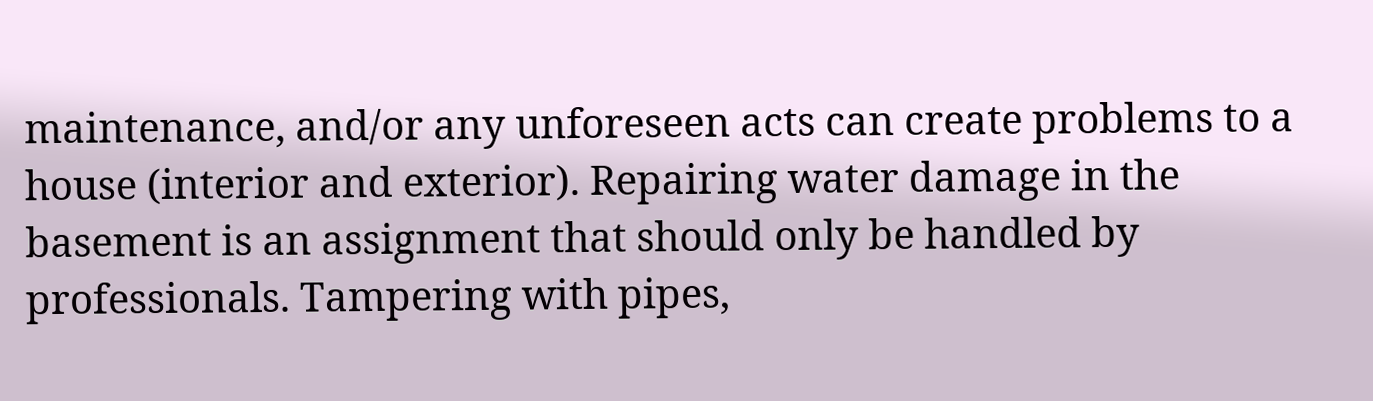maintenance, and/or any unforeseen acts can create problems to a house (interior and exterior). Repairing water damage in the basement is an assignment that should only be handled by professionals. Tampering with pipes,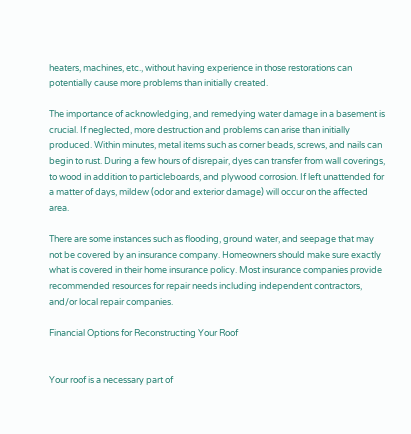heaters, machines, etc., without having experience in those restorations can potentially cause more problems than initially created.

The importance of acknowledging, and remedying water damage in a basement is crucial. If neglected, more destruction and problems can arise than initially produced. Within minutes, metal items such as corner beads, screws, and nails can begin to rust. During a few hours of disrepair, dyes can transfer from wall coverings, to wood in addition to particleboards, and plywood corrosion. If left unattended for a matter of days, mildew (odor and exterior damage) will occur on the affected area.

There are some instances such as flooding, ground water, and seepage that may not be covered by an insurance company. Homeowners should make sure exactly what is covered in their home insurance policy. Most insurance companies provide recommended resources for repair needs including independent contractors, and/or local repair companies.

Financial Options for Reconstructing Your Roof


Your roof is a necessary part of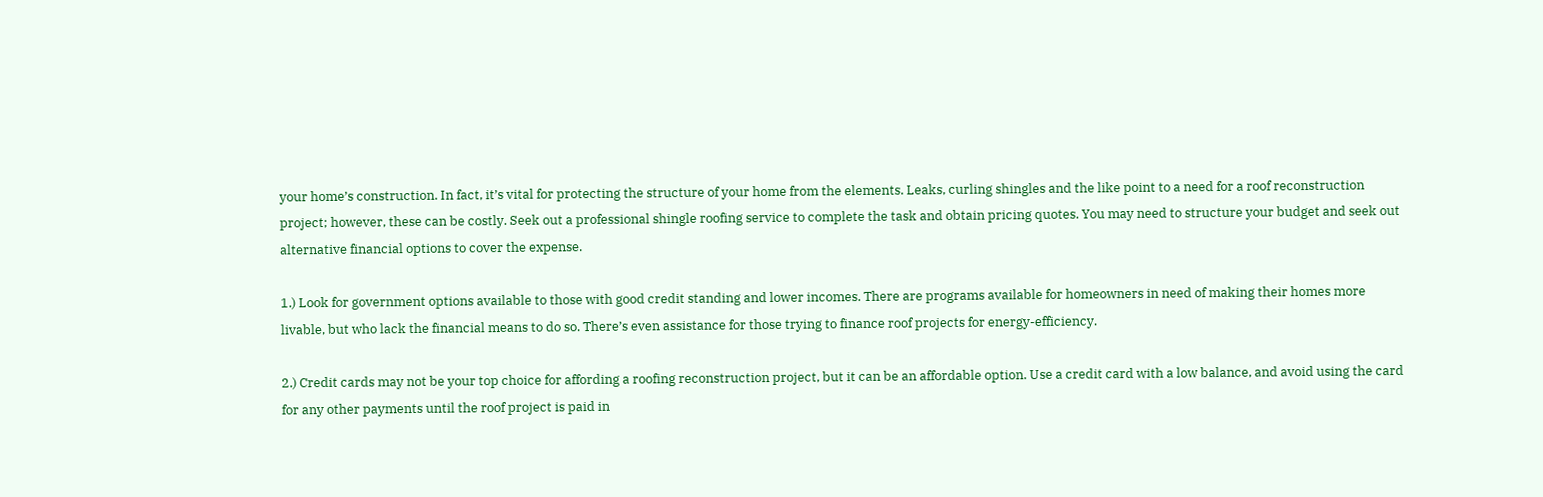your home’s construction. In fact, it’s vital for protecting the structure of your home from the elements. Leaks, curling shingles and the like point to a need for a roof reconstruction project; however, these can be costly. Seek out a professional shingle roofing service to complete the task and obtain pricing quotes. You may need to structure your budget and seek out alternative financial options to cover the expense.

1.) Look for government options available to those with good credit standing and lower incomes. There are programs available for homeowners in need of making their homes more livable, but who lack the financial means to do so. There’s even assistance for those trying to finance roof projects for energy-efficiency.

2.) Credit cards may not be your top choice for affording a roofing reconstruction project, but it can be an affordable option. Use a credit card with a low balance, and avoid using the card for any other payments until the roof project is paid in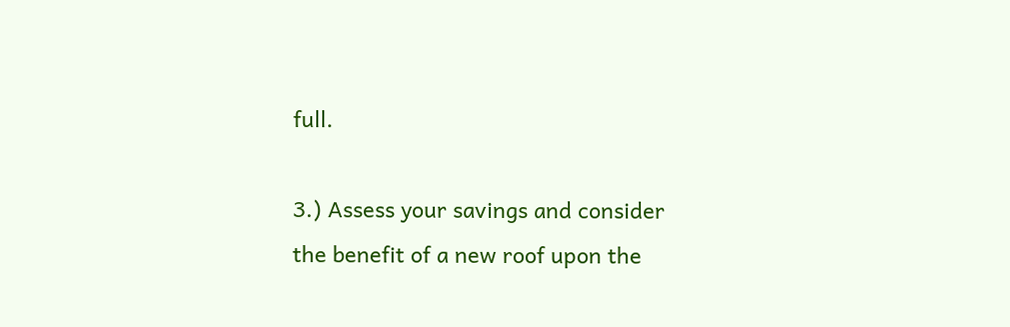full.

3.) Assess your savings and consider the benefit of a new roof upon the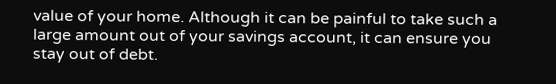value of your home. Although it can be painful to take such a large amount out of your savings account, it can ensure you stay out of debt.